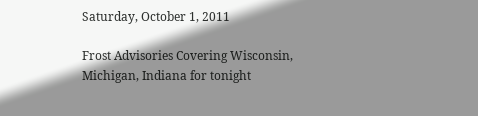Saturday, October 1, 2011

Frost Advisories Covering Wisconsin, Michigan, Indiana for tonight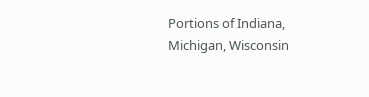Portions of Indiana, Michigan, Wisconsin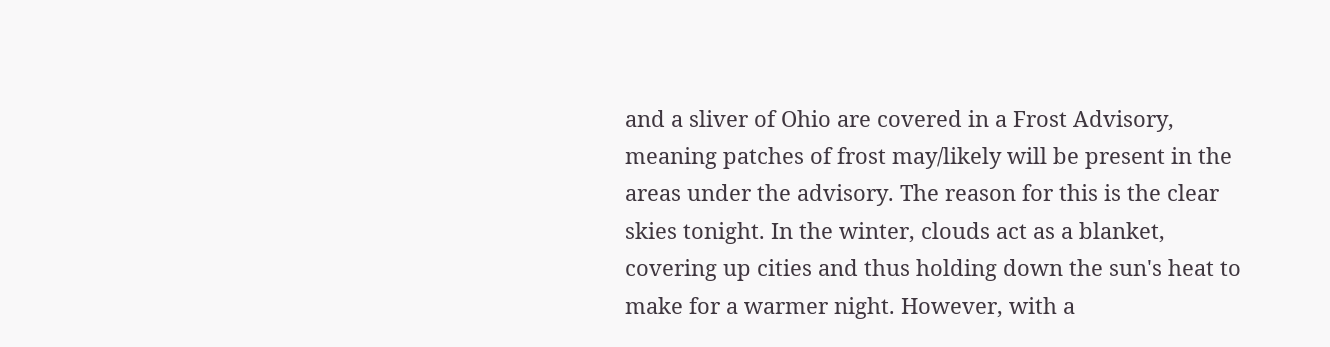and a sliver of Ohio are covered in a Frost Advisory, meaning patches of frost may/likely will be present in the areas under the advisory. The reason for this is the clear skies tonight. In the winter, clouds act as a blanket, covering up cities and thus holding down the sun's heat to make for a warmer night. However, with a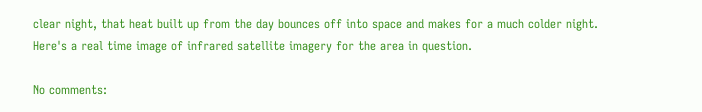clear night, that heat built up from the day bounces off into space and makes for a much colder night. Here's a real time image of infrared satellite imagery for the area in question.

No comments: